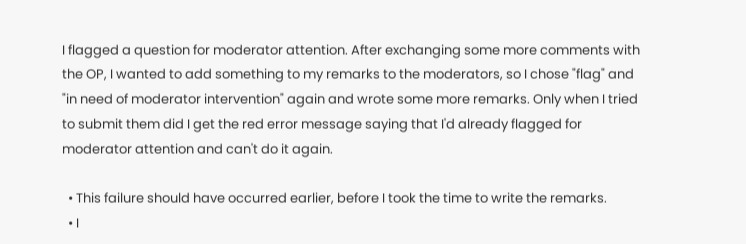I flagged a question for moderator attention. After exchanging some more comments with the OP, I wanted to add something to my remarks to the moderators, so I chose "flag" and "in need of moderator intervention" again and wrote some more remarks. Only when I tried to submit them did I get the red error message saying that I'd already flagged for moderator attention and can't do it again.

  • This failure should have occurred earlier, before I took the time to write the remarks.
  • I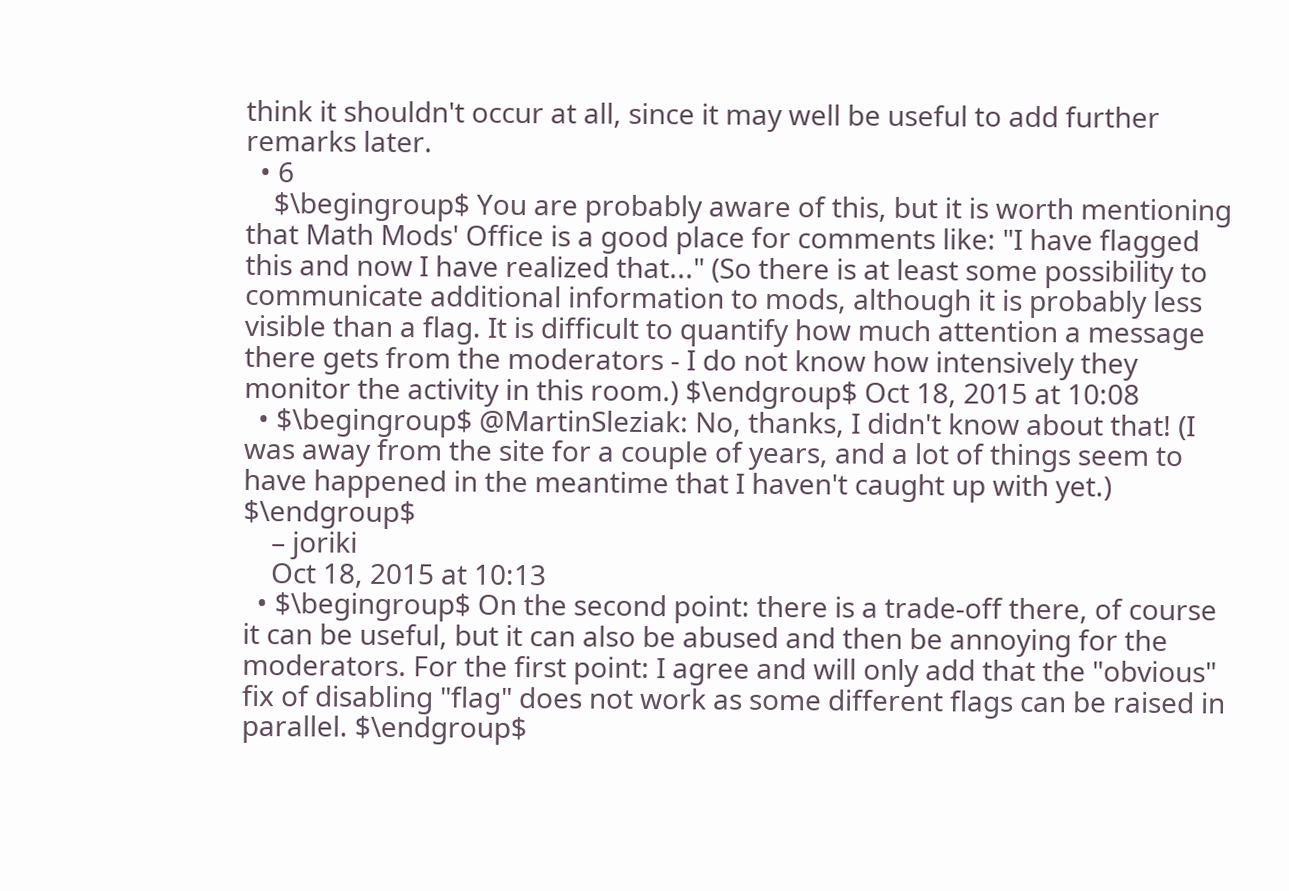think it shouldn't occur at all, since it may well be useful to add further remarks later.
  • 6
    $\begingroup$ You are probably aware of this, but it is worth mentioning that Math Mods' Office is a good place for comments like: "I have flagged this and now I have realized that..." (So there is at least some possibility to communicate additional information to mods, although it is probably less visible than a flag. It is difficult to quantify how much attention a message there gets from the moderators - I do not know how intensively they monitor the activity in this room.) $\endgroup$ Oct 18, 2015 at 10:08
  • $\begingroup$ @MartinSleziak: No, thanks, I didn't know about that! (I was away from the site for a couple of years, and a lot of things seem to have happened in the meantime that I haven't caught up with yet.) $\endgroup$
    – joriki
    Oct 18, 2015 at 10:13
  • $\begingroup$ On the second point: there is a trade-off there, of course it can be useful, but it can also be abused and then be annoying for the moderators. For the first point: I agree and will only add that the "obvious" fix of disabling "flag" does not work as some different flags can be raised in parallel. $\endgroup$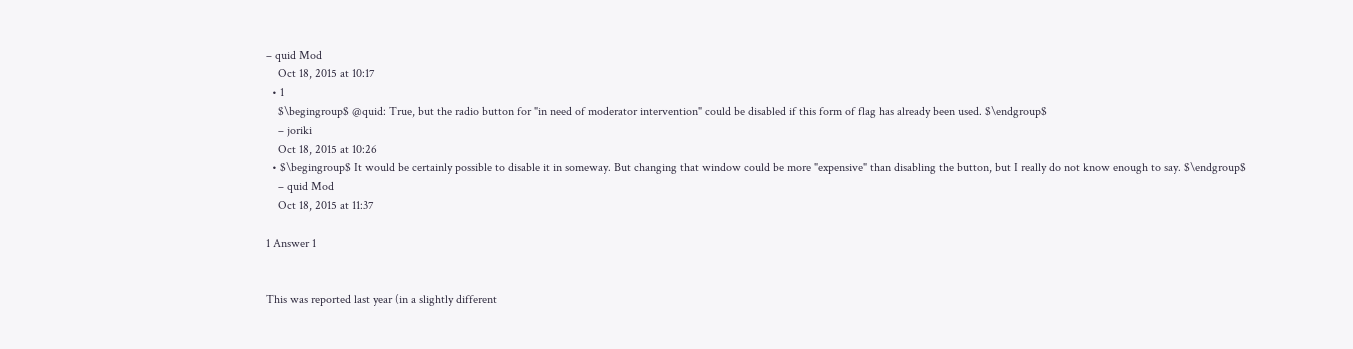– quid Mod
    Oct 18, 2015 at 10:17
  • 1
    $\begingroup$ @quid: True, but the radio button for "in need of moderator intervention" could be disabled if this form of flag has already been used. $\endgroup$
    – joriki
    Oct 18, 2015 at 10:26
  • $\begingroup$ It would be certainly possible to disable it in someway. But changing that window could be more "expensive" than disabling the button, but I really do not know enough to say. $\endgroup$
    – quid Mod
    Oct 18, 2015 at 11:37

1 Answer 1


This was reported last year (in a slightly different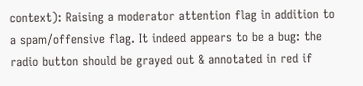context): Raising a moderator attention flag in addition to a spam/offensive flag. It indeed appears to be a bug: the radio button should be grayed out & annotated in red if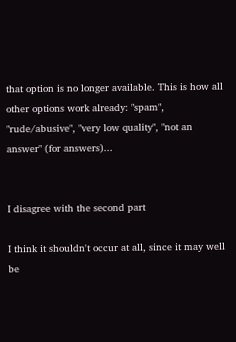that option is no longer available. This is how all other options work already: "spam", "rude/abusive", "very low quality", "not an answer" (for answers)...


I disagree with the second part

I think it shouldn't occur at all, since it may well be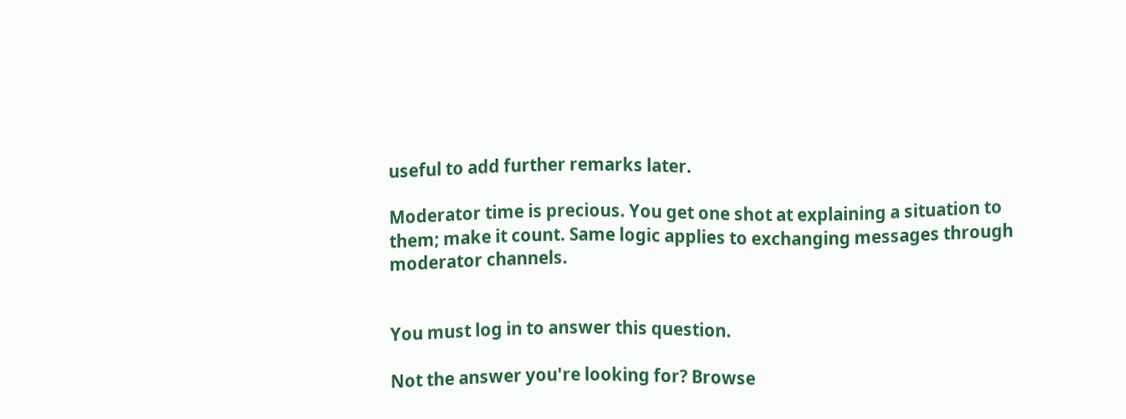useful to add further remarks later.

Moderator time is precious. You get one shot at explaining a situation to them; make it count. Same logic applies to exchanging messages through moderator channels.


You must log in to answer this question.

Not the answer you're looking for? Browse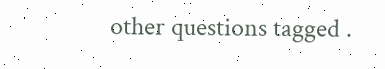other questions tagged .